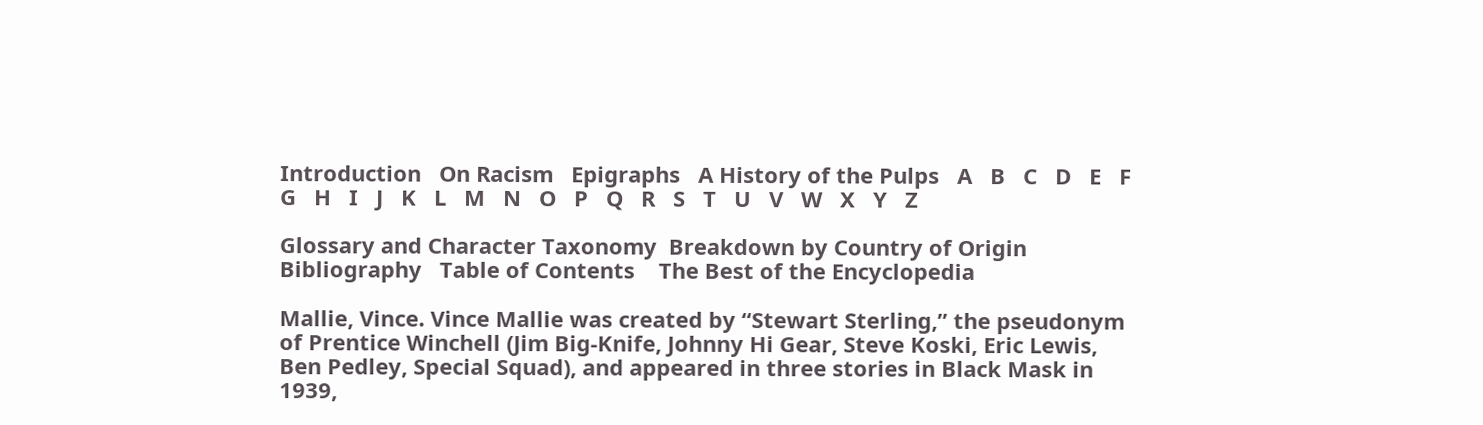Introduction   On Racism   Epigraphs   A History of the Pulps   A   B   C   D   E   F   G   H   I   J   K   L   M   N   O   P   Q   R   S   T   U   V   W   X   Y   Z

Glossary and Character Taxonomy  Breakdown by Country of Origin   Bibliography   Table of Contents    The Best of the Encyclopedia

Mallie, Vince. Vince Mallie was created by “Stewart Sterling,” the pseudonym of Prentice Winchell (Jim Big-Knife, Johnny Hi Gear, Steve Koski, Eric Lewis, Ben Pedley, Special Squad), and appeared in three stories in Black Mask in 1939,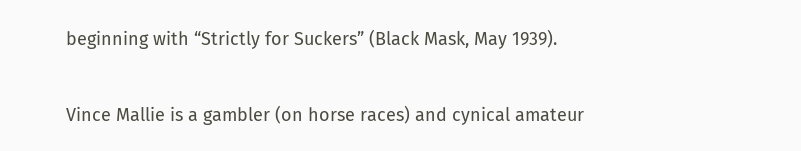beginning with “Strictly for Suckers” (Black Mask, May 1939).

Vince Mallie is a gambler (on horse races) and cynical amateur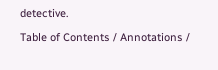detective.

Table of Contents / Annotations /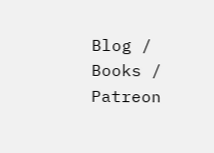Blog / Books / Patreon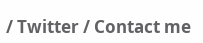/ Twitter / Contact me